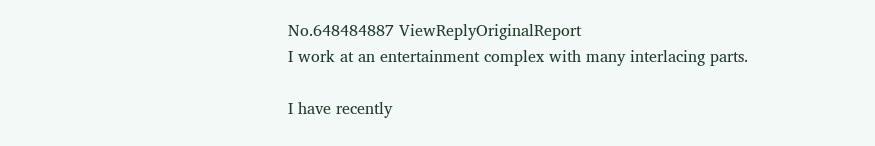No.648484887 ViewReplyOriginalReport
I work at an entertainment complex with many interlacing parts.

I have recently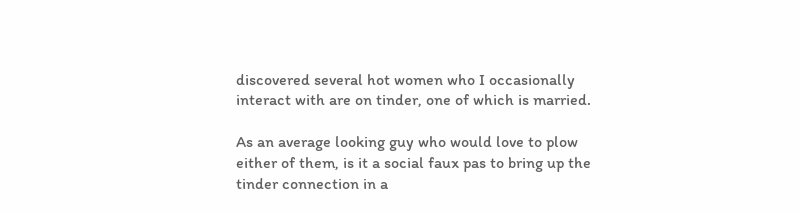discovered several hot women who I occasionally interact with are on tinder, one of which is married.

As an average looking guy who would love to plow either of them, is it a social faux pas to bring up the tinder connection in a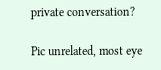private conversation?

Pic unrelated, most eye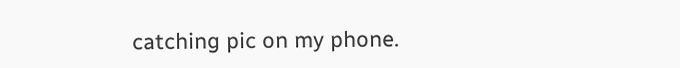catching pic on my phone.